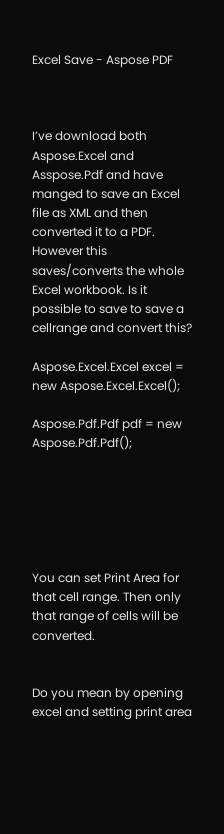Excel Save - Aspose PDF



I’ve download both Aspose.Excel and Asspose.Pdf and have manged to save an Excel file as XML and then converted it to a PDF. However this saves/converts the whole Excel workbook. Is it possible to save to save a cellrange and convert this?

Aspose.Excel.Excel excel = new Aspose.Excel.Excel();

Aspose.Pdf.Pdf pdf = new Aspose.Pdf.Pdf();






You can set Print Area for that cell range. Then only that range of cells will be converted.


Do you mean by opening excel and setting print area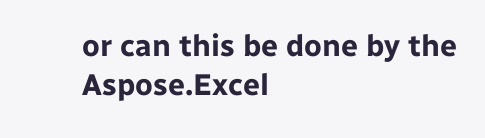or can this be done by the Aspose.Excel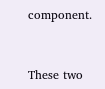component.


These two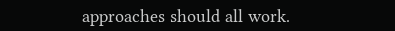approaches should all work.